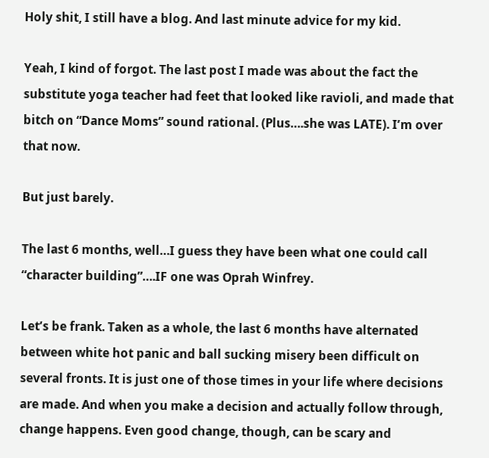Holy shit, I still have a blog. And last minute advice for my kid.

Yeah, I kind of forgot. The last post I made was about the fact the substitute yoga teacher had feet that looked like ravioli, and made that bitch on “Dance Moms” sound rational. (Plus….she was LATE). I’m over that now.

But just barely.

The last 6 months, well…I guess they have been what one could call “character building”….IF one was Oprah Winfrey.

Let’s be frank. Taken as a whole, the last 6 months have alternated between white hot panic and ball sucking misery been difficult on several fronts. It is just one of those times in your life where decisions are made. And when you make a decision and actually follow through, change happens. Even good change, though, can be scary and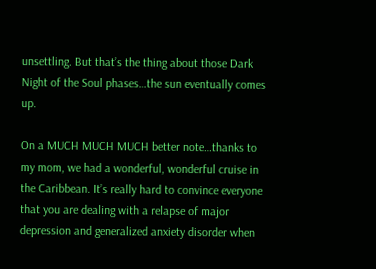unsettling. But that’s the thing about those Dark Night of the Soul phases…the sun eventually comes up.

On a MUCH MUCH MUCH better note…thanks to my mom, we had a wonderful, wonderful cruise in the Caribbean. It’s really hard to convince everyone that you are dealing with a relapse of major depression and generalized anxiety disorder when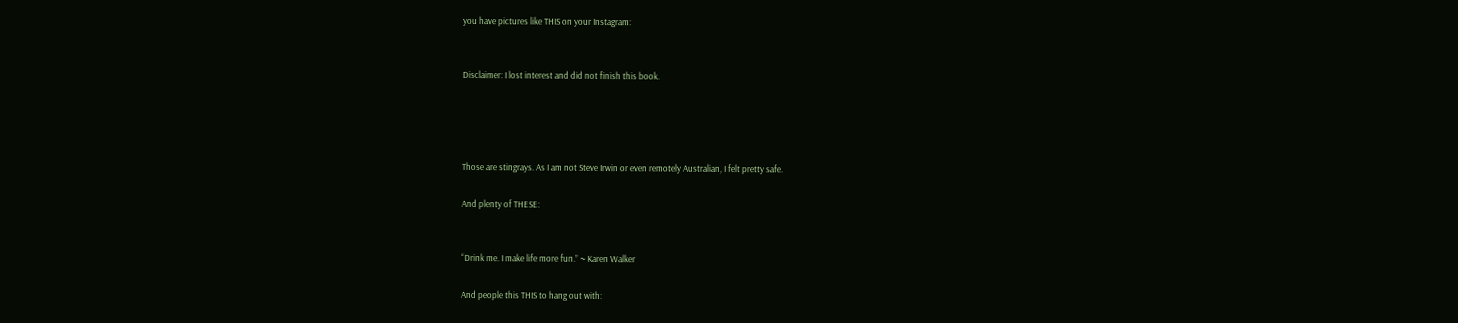you have pictures like THIS on your Instagram:


Disclaimer: I lost interest and did not finish this book.




Those are stingrays. As I am not Steve Irwin or even remotely Australian, I felt pretty safe.

And plenty of THESE:


“Drink me. I make life more fun.” ~ Karen Walker

And people this THIS to hang out with: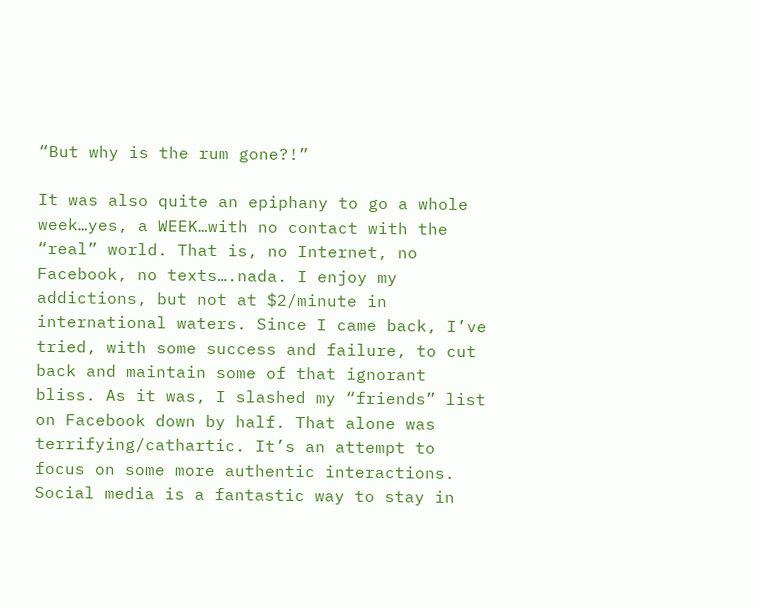“But why is the rum gone?!”

It was also quite an epiphany to go a whole week…yes, a WEEK…with no contact with the “real” world. That is, no Internet, no Facebook, no texts….nada. I enjoy my addictions, but not at $2/minute in international waters. Since I came back, I’ve tried, with some success and failure, to cut back and maintain some of that ignorant bliss. As it was, I slashed my “friends” list on Facebook down by half. That alone was terrifying/cathartic. It’s an attempt to focus on some more authentic interactions. Social media is a fantastic way to stay in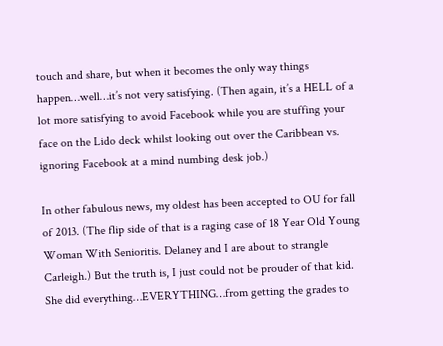touch and share, but when it becomes the only way things happen…well…it’s not very satisfying. (Then again, it’s a HELL of a lot more satisfying to avoid Facebook while you are stuffing your face on the Lido deck whilst looking out over the Caribbean vs. ignoring Facebook at a mind numbing desk job.)

In other fabulous news, my oldest has been accepted to OU for fall of 2013. (The flip side of that is a raging case of 18 Year Old Young Woman With Senioritis. Delaney and I are about to strangle Carleigh.) But the truth is, I just could not be prouder of that kid. She did everything…EVERYTHING…from getting the grades to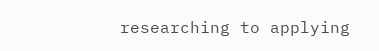researching to applying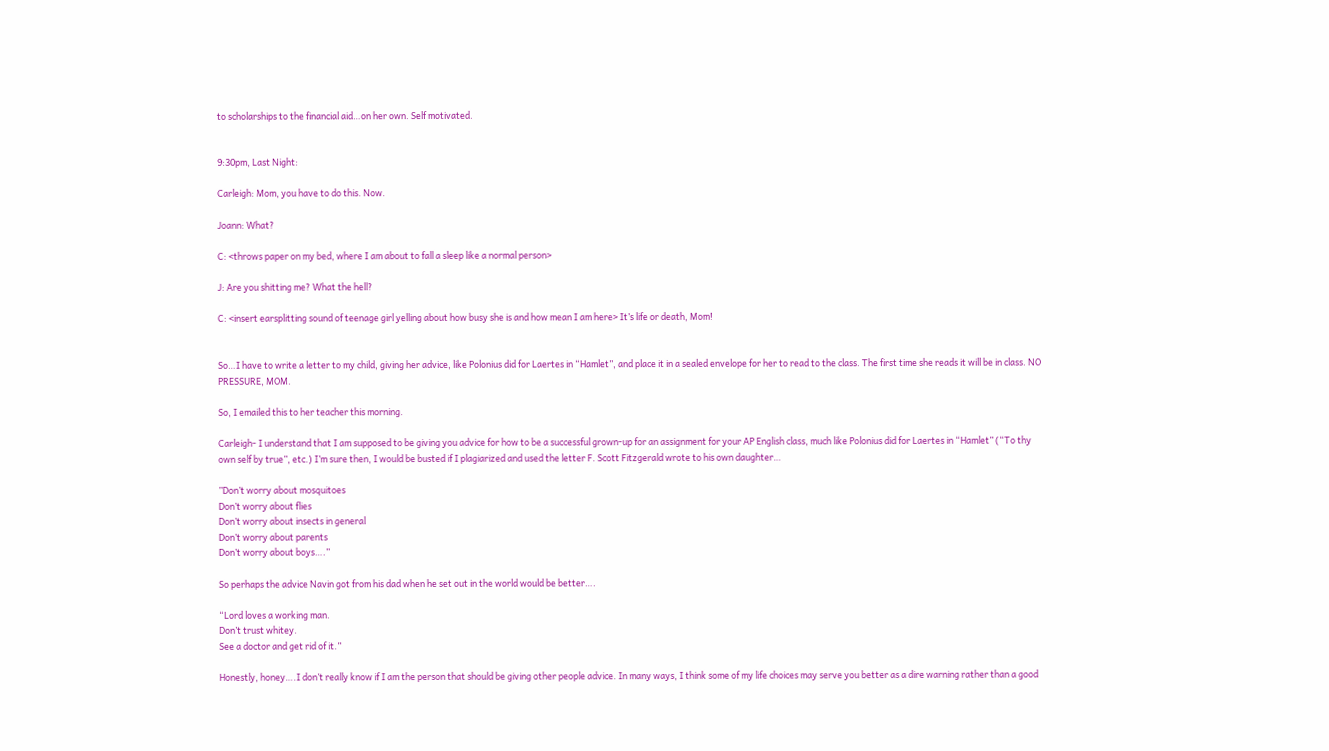to scholarships to the financial aid…on her own. Self motivated.


9:30pm, Last Night:

Carleigh: Mom, you have to do this. Now.

Joann: What?

C: <throws paper on my bed, where I am about to fall a sleep like a normal person>

J: Are you shitting me? What the hell?

C: <insert earsplitting sound of teenage girl yelling about how busy she is and how mean I am here> It’s life or death, Mom!


So…I have to write a letter to my child, giving her advice, like Polonius did for Laertes in “Hamlet”, and place it in a sealed envelope for her to read to the class. The first time she reads it will be in class. NO PRESSURE, MOM.

So, I emailed this to her teacher this morning.

Carleigh- I understand that I am supposed to be giving you advice for how to be a successful grown-up for an assignment for your AP English class, much like Polonius did for Laertes in “Hamlet” (“To thy own self by true”, etc.) I’m sure then, I would be busted if I plagiarized and used the letter F. Scott Fitzgerald wrote to his own daughter…

”Don’t worry about mosquitoes
Don’t worry about flies
Don’t worry about insects in general
Don’t worry about parents
Don’t worry about boys….”

So perhaps the advice Navin got from his dad when he set out in the world would be better….

“Lord loves a working man.
Don’t trust whitey.
See a doctor and get rid of it.”

Honestly, honey….I don’t really know if I am the person that should be giving other people advice. In many ways, I think some of my life choices may serve you better as a dire warning rather than a good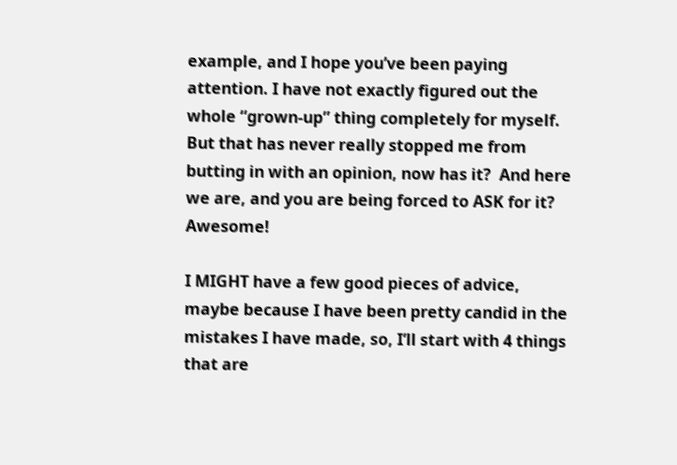example, and I hope you’ve been paying attention. I have not exactly figured out the whole “grown-up” thing completely for myself. But that has never really stopped me from butting in with an opinion, now has it?  And here we are, and you are being forced to ASK for it? Awesome!

I MIGHT have a few good pieces of advice, maybe because I have been pretty candid in the mistakes I have made, so, I’ll start with 4 things that are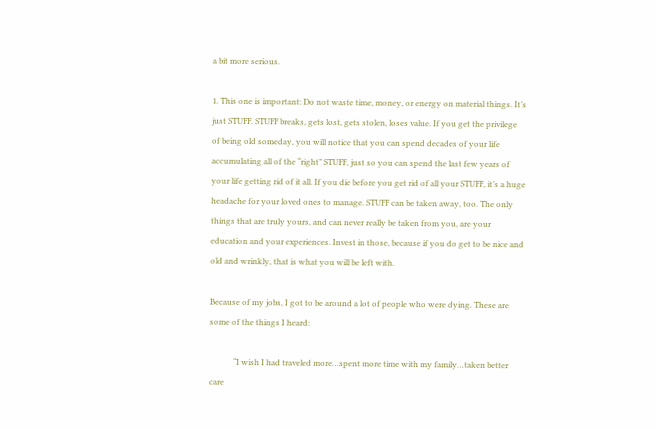a bit more serious.

1. This one is important: Do not waste time, money, or energy on material things. It’s just STUFF. STUFF breaks, gets lost, gets stolen, loses value. If you get the privilege of being old someday, you will notice that you can spend decades of your life accumulating all of the “right” STUFF, just so you can spend the last few years of your life getting rid of it all. If you die before you get rid of all your STUFF, it’s a huge headache for your loved ones to manage. STUFF can be taken away, too. The only things that are truly yours, and can never really be taken from you, are your education and your experiences. Invest in those, because if you do get to be nice and old and wrinkly, that is what you will be left with.

Because of my jobs, I got to be around a lot of people who were dying. These are some of the things I heard:

            “I wish I had traveled more…spent more time with my family…taken better care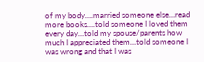of my body….married someone else…read more books….told someone I loved them every day…told my spouse/parents how much I appreciated them…told someone I was wrong and that I was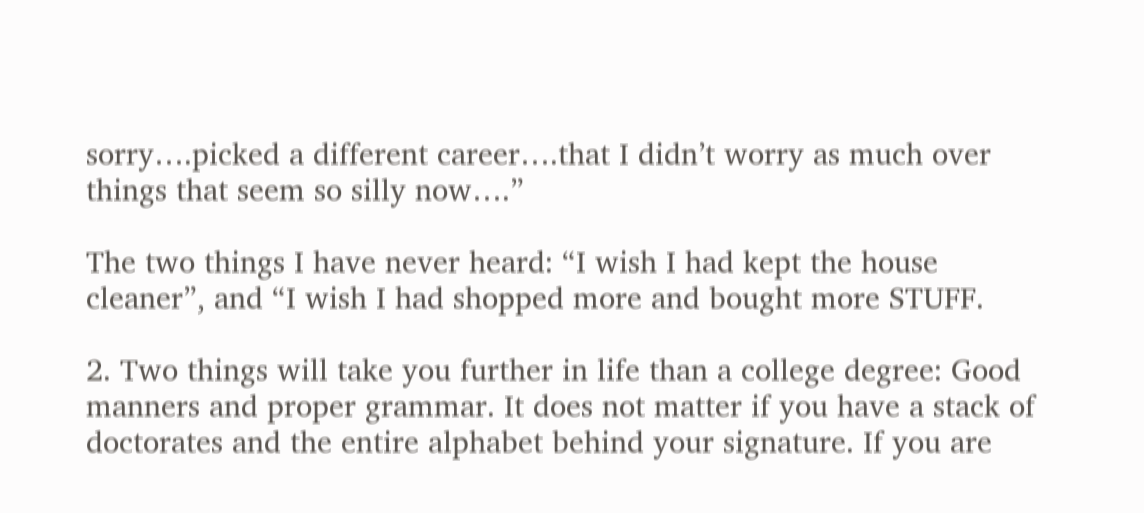sorry….picked a different career….that I didn’t worry as much over things that seem so silly now….”

The two things I have never heard: “I wish I had kept the house cleaner”, and “I wish I had shopped more and bought more STUFF.

2. Two things will take you further in life than a college degree: Good manners and proper grammar. It does not matter if you have a stack of doctorates and the entire alphabet behind your signature. If you are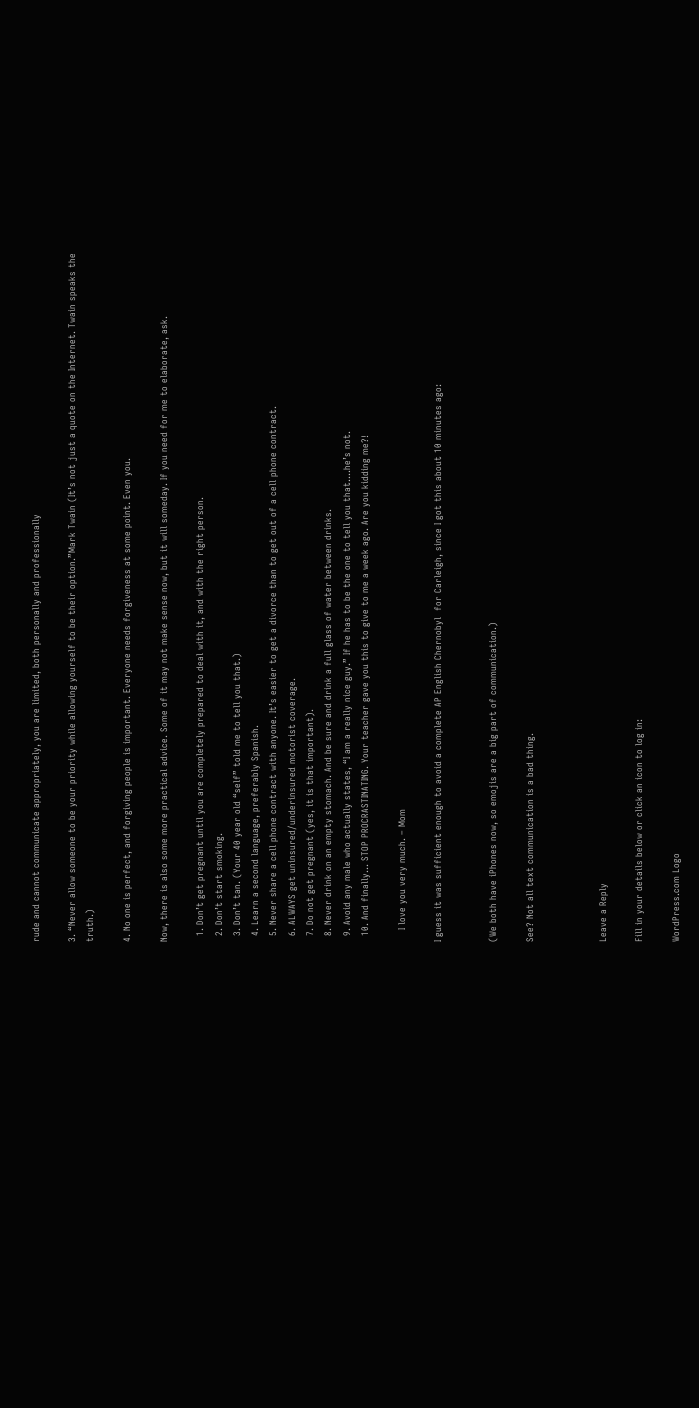rude and cannot communicate appropriately, you are limited, both personally and professionally

3. “Never allow someone to be your priority while allowing yourself to be their option.”Mark Twain (It’s not just a quote on the Internet. Twain speaks the truth.)

4. No one is perfect, and forgiving people is important. Everyone needs forgiveness at some point. Even you.

Now, there is also some more practical advice. Some of it may not make sense now, but it will someday. If you need for me to elaborate, ask.

  1. Don’t get pregnant until you are completely prepared to deal with it, and with the right person.
  2. Don’t start smoking.
  3. Don’t tan. (Your 40 year old “self” told me to tell you that.)
  4. Learn a second language, preferably Spanish.
  5. Never share a cell phone contract with anyone. It’s easier to get a divorce than to get out of a cell phone contract.
  6. ALWAYS get uninsured/underinsured motorist coverage.
  7. Do not get pregnant (yes, it is that important).
  8. Never drink on an empty stomach. And be sure and drink a full glass of water between drinks.
  9. Avoid any male who actually states, “I am a really nice guy.” If he has to be the one to tell you that….he’s not.
  10. And finally… STOP PROCRASTINATING. Your teacher gave you this to give to me a week ago. Are you kidding me?!

    I love you very much. – Mom

I guess it was sufficient enough to avoid a complete AP English Chernobyl  for Carleigh, since I got this about 10 minutes ago:


(We both have iPhones now, so emojis are a big part of communication.)

See? Not all text communication is a bad thing.



Leave a Reply

Fill in your details below or click an icon to log in:

WordPress.com Logo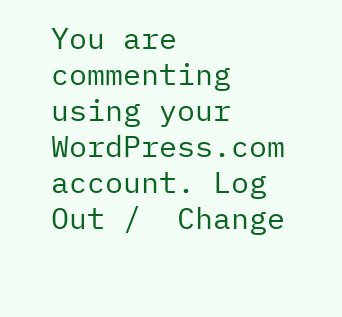You are commenting using your WordPress.com account. Log Out /  Change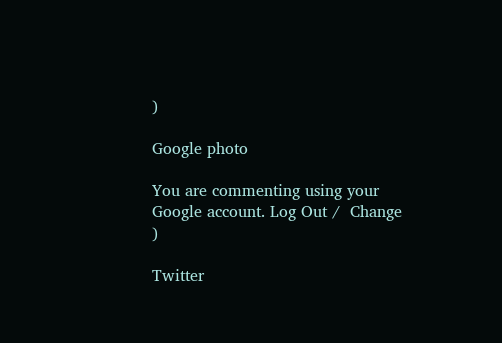)

Google photo

You are commenting using your Google account. Log Out /  Change )

Twitter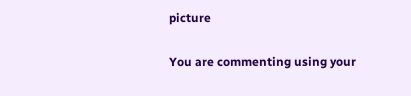picture

You are commenting using your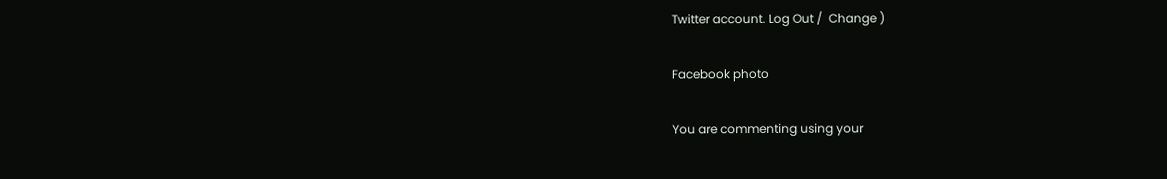Twitter account. Log Out /  Change )

Facebook photo

You are commenting using your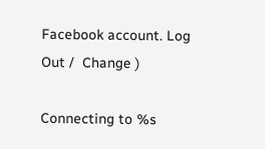Facebook account. Log Out /  Change )

Connecting to %s